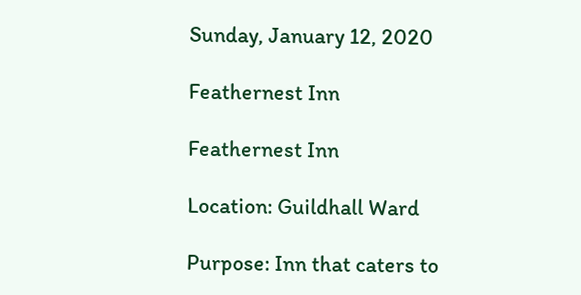Sunday, January 12, 2020

Feathernest Inn

Feathernest Inn

Location: Guildhall Ward

Purpose: Inn that caters to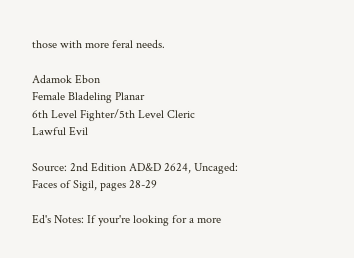those with more feral needs.

Adamok Ebon
Female Bladeling Planar
6th Level Fighter/5th Level Cleric
Lawful Evil

Source: 2nd Edition AD&D 2624, Uncaged: Faces of Sigil, pages 28-29

Ed's Notes: If your're looking for a more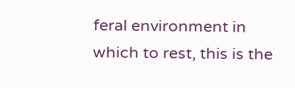feral environment in which to rest, this is the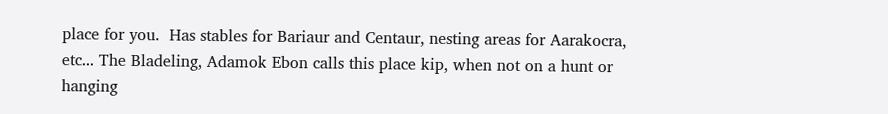place for you.  Has stables for Bariaur and Centaur, nesting areas for Aarakocra, etc... The Bladeling, Adamok Ebon calls this place kip, when not on a hunt or hanging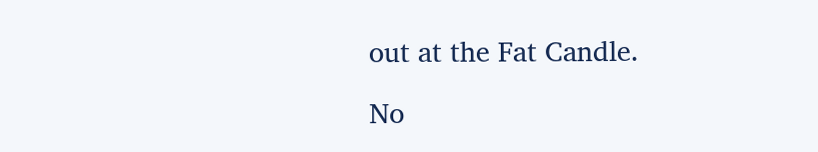out at the Fat Candle.

No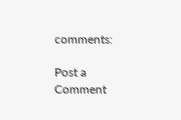comments:

Post a Comment